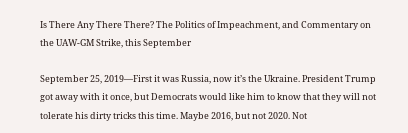Is There Any There There? The Politics of Impeachment, and Commentary on the UAW-GM Strike, this September

September 25, 2019—First it was Russia, now it’s the Ukraine. President Trump got away with it once, but Democrats would like him to know that they will not tolerate his dirty tricks this time. Maybe 2016, but not 2020. Not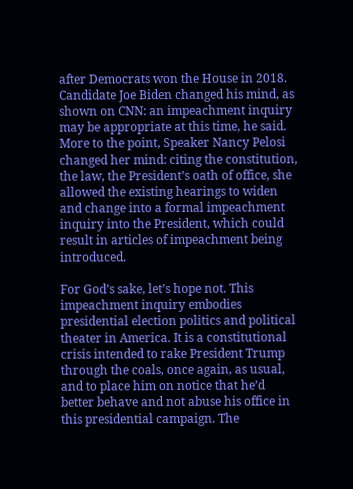after Democrats won the House in 2018. Candidate Joe Biden changed his mind, as shown on CNN: an impeachment inquiry may be appropriate at this time, he said. More to the point, Speaker Nancy Pelosi changed her mind: citing the constitution, the law, the President’s oath of office, she allowed the existing hearings to widen and change into a formal impeachment inquiry into the President, which could result in articles of impeachment being introduced.

For God’s sake, let’s hope not. This impeachment inquiry embodies presidential election politics and political theater in America. It is a constitutional crisis intended to rake President Trump through the coals, once again, as usual, and to place him on notice that he’d better behave and not abuse his office in this presidential campaign. The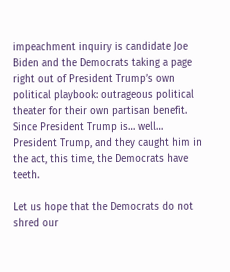impeachment inquiry is candidate Joe Biden and the Democrats taking a page right out of President Trump’s own political playbook: outrageous political theater for their own partisan benefit. Since President Trump is… well… President Trump, and they caught him in the act, this time, the Democrats have teeth.

Let us hope that the Democrats do not shred our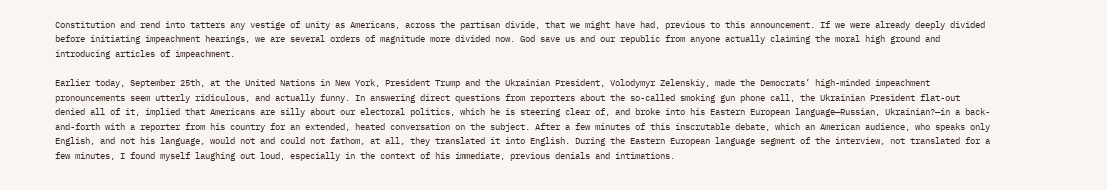Constitution and rend into tatters any vestige of unity as Americans, across the partisan divide, that we might have had, previous to this announcement. If we were already deeply divided before initiating impeachment hearings, we are several orders of magnitude more divided now. God save us and our republic from anyone actually claiming the moral high ground and introducing articles of impeachment.

Earlier today, September 25th, at the United Nations in New York, President Trump and the Ukrainian President, Volodymyr Zelenskiy, made the Democrats’ high-minded impeachment pronouncements seem utterly ridiculous, and actually funny. In answering direct questions from reporters about the so-called smoking gun phone call, the Ukrainian President flat-out denied all of it, implied that Americans are silly about our electoral politics, which he is steering clear of, and broke into his Eastern European language—Russian, Ukrainian?—in a back-and-forth with a reporter from his country for an extended, heated conversation on the subject. After a few minutes of this inscrutable debate, which an American audience, who speaks only English, and not his language, would not and could not fathom, at all, they translated it into English. During the Eastern European language segment of the interview, not translated for a few minutes, I found myself laughing out loud, especially in the context of his immediate, previous denials and intimations.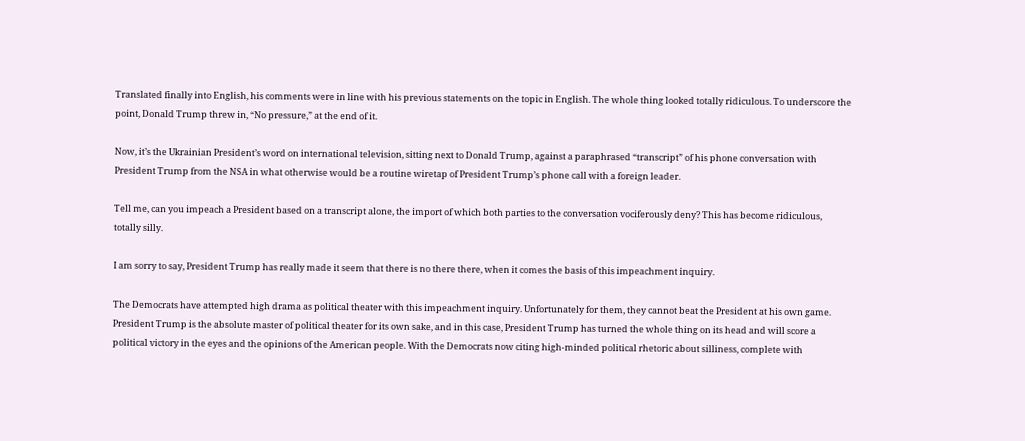Translated finally into English, his comments were in line with his previous statements on the topic in English. The whole thing looked totally ridiculous. To underscore the point, Donald Trump threw in, “No pressure,” at the end of it.

Now, it’s the Ukrainian President’s word on international television, sitting next to Donald Trump, against a paraphrased “transcript” of his phone conversation with President Trump from the NSA in what otherwise would be a routine wiretap of President Trump’s phone call with a foreign leader.

Tell me, can you impeach a President based on a transcript alone, the import of which both parties to the conversation vociferously deny? This has become ridiculous, totally silly.

I am sorry to say, President Trump has really made it seem that there is no there there, when it comes the basis of this impeachment inquiry.

The Democrats have attempted high drama as political theater with this impeachment inquiry. Unfortunately for them, they cannot beat the President at his own game. President Trump is the absolute master of political theater for its own sake, and in this case, President Trump has turned the whole thing on its head and will score a political victory in the eyes and the opinions of the American people. With the Democrats now citing high-minded political rhetoric about silliness, complete with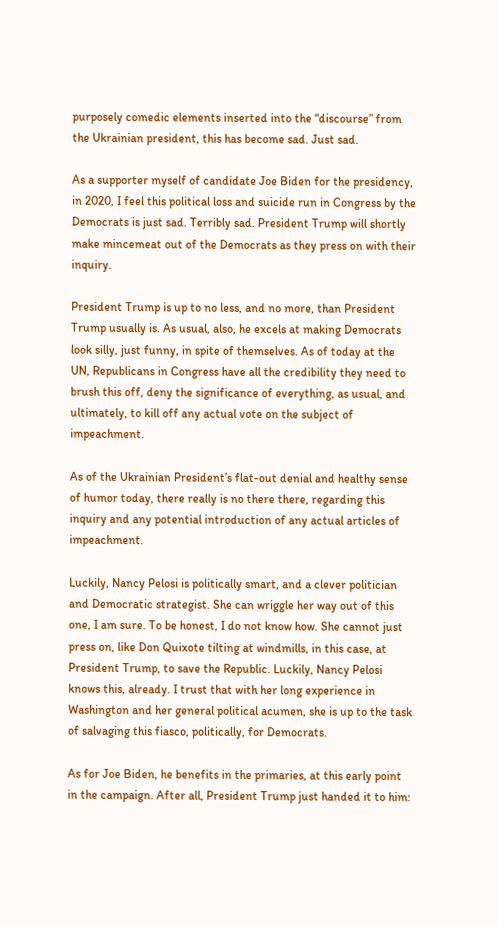purposely comedic elements inserted into the “discourse” from the Ukrainian president, this has become sad. Just sad.

As a supporter myself of candidate Joe Biden for the presidency, in 2020, I feel this political loss and suicide run in Congress by the Democrats is just sad. Terribly sad. President Trump will shortly make mincemeat out of the Democrats as they press on with their inquiry.

President Trump is up to no less, and no more, than President Trump usually is. As usual, also, he excels at making Democrats look silly, just funny, in spite of themselves. As of today at the UN, Republicans in Congress have all the credibility they need to brush this off, deny the significance of everything, as usual, and ultimately, to kill off any actual vote on the subject of impeachment.

As of the Ukrainian President’s flat-out denial and healthy sense of humor today, there really is no there there, regarding this inquiry and any potential introduction of any actual articles of impeachment.

Luckily, Nancy Pelosi is politically smart, and a clever politician and Democratic strategist. She can wriggle her way out of this one, I am sure. To be honest, I do not know how. She cannot just press on, like Don Quixote tilting at windmills, in this case, at President Trump, to save the Republic. Luckily, Nancy Pelosi knows this, already. I trust that with her long experience in Washington and her general political acumen, she is up to the task of salvaging this fiasco, politically, for Democrats.

As for Joe Biden, he benefits in the primaries, at this early point in the campaign. After all, President Trump just handed it to him: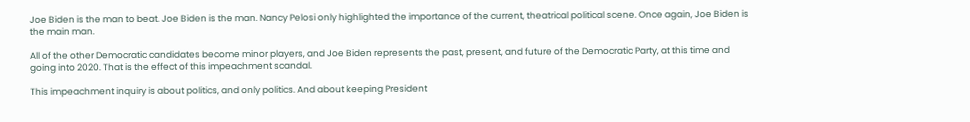Joe Biden is the man to beat. Joe Biden is the man. Nancy Pelosi only highlighted the importance of the current, theatrical political scene. Once again, Joe Biden is the main man.

All of the other Democratic candidates become minor players, and Joe Biden represents the past, present, and future of the Democratic Party, at this time and going into 2020. That is the effect of this impeachment scandal.

This impeachment inquiry is about politics, and only politics. And about keeping President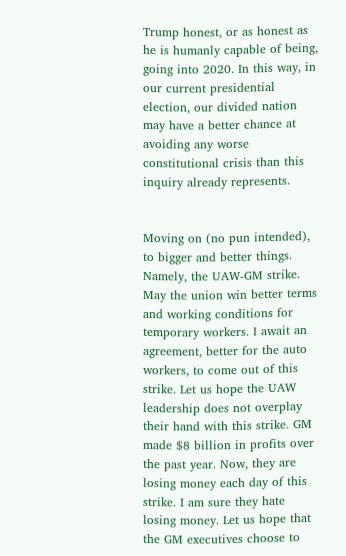Trump honest, or as honest as he is humanly capable of being, going into 2020. In this way, in our current presidential election, our divided nation may have a better chance at avoiding any worse constitutional crisis than this inquiry already represents.


Moving on (no pun intended), to bigger and better things. Namely, the UAW-GM strike. May the union win better terms and working conditions for temporary workers. I await an agreement, better for the auto workers, to come out of this strike. Let us hope the UAW leadership does not overplay their hand with this strike. GM made $8 billion in profits over the past year. Now, they are losing money each day of this strike. I am sure they hate losing money. Let us hope that the GM executives choose to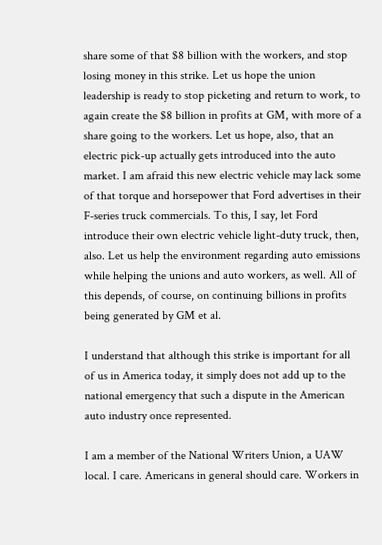share some of that $8 billion with the workers, and stop losing money in this strike. Let us hope the union leadership is ready to stop picketing and return to work, to again create the $8 billion in profits at GM, with more of a share going to the workers. Let us hope, also, that an electric pick-up actually gets introduced into the auto market. I am afraid this new electric vehicle may lack some of that torque and horsepower that Ford advertises in their F-series truck commercials. To this, I say, let Ford introduce their own electric vehicle light-duty truck, then, also. Let us help the environment regarding auto emissions while helping the unions and auto workers, as well. All of this depends, of course, on continuing billions in profits being generated by GM et al.

I understand that although this strike is important for all of us in America today, it simply does not add up to the national emergency that such a dispute in the American auto industry once represented.

I am a member of the National Writers Union, a UAW local. I care. Americans in general should care. Workers in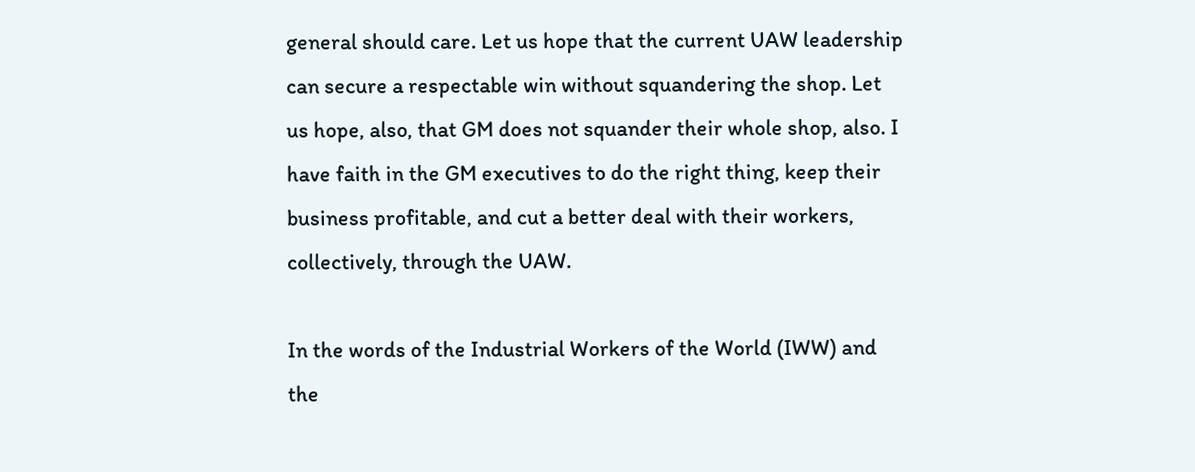general should care. Let us hope that the current UAW leadership can secure a respectable win without squandering the shop. Let us hope, also, that GM does not squander their whole shop, also. I have faith in the GM executives to do the right thing, keep their business profitable, and cut a better deal with their workers, collectively, through the UAW.

In the words of the Industrial Workers of the World (IWW) and the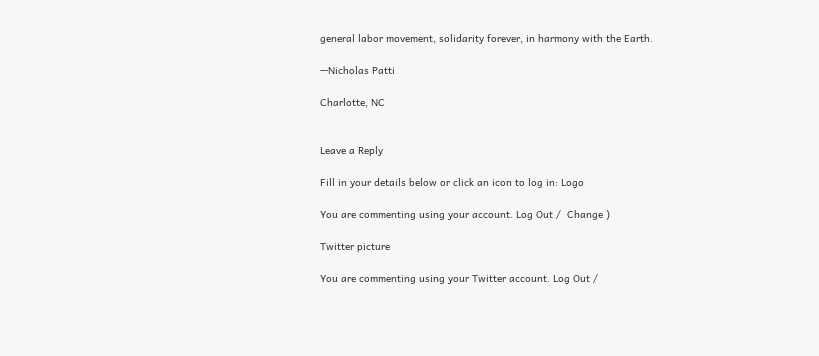general labor movement, solidarity forever, in harmony with the Earth.

—Nicholas Patti

Charlotte, NC


Leave a Reply

Fill in your details below or click an icon to log in: Logo

You are commenting using your account. Log Out /  Change )

Twitter picture

You are commenting using your Twitter account. Log Out /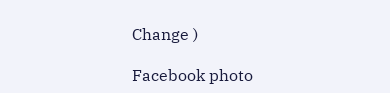Change )

Facebook photo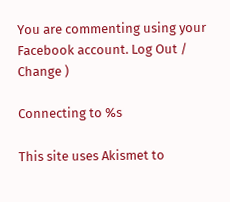You are commenting using your Facebook account. Log Out /  Change )

Connecting to %s

This site uses Akismet to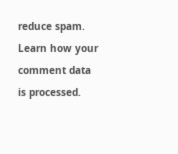reduce spam. Learn how your comment data is processed.